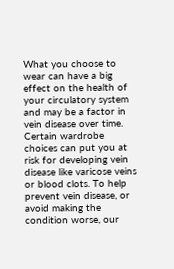What you choose to wear can have a big effect on the health of your circulatory system and may be a factor in vein disease over time. Certain wardrobe choices can put you at risk for developing vein disease like varicose veins or blood clots. To help prevent vein disease, or avoid making the condition worse, our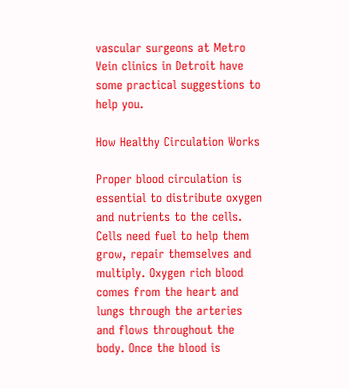vascular surgeons at Metro Vein clinics in Detroit have some practical suggestions to help you.

How Healthy Circulation Works

Proper blood circulation is essential to distribute oxygen and nutrients to the cells. Cells need fuel to help them grow, repair themselves and multiply. Oxygen rich blood comes from the heart and lungs through the arteries and flows throughout the body. Once the blood is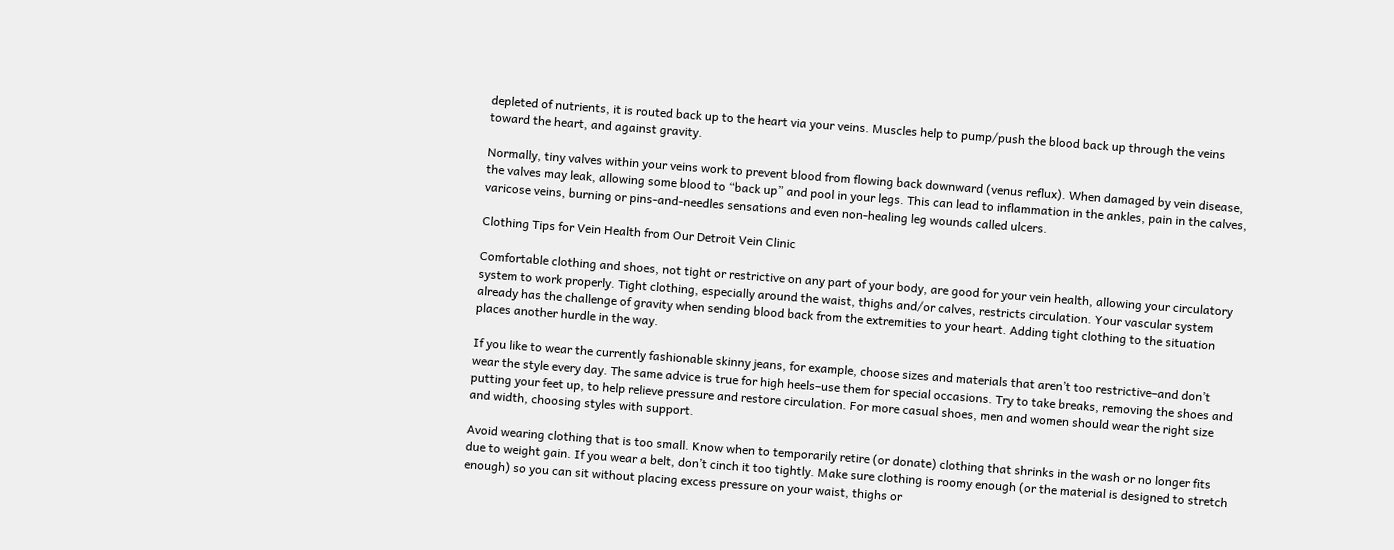depleted of nutrients, it is routed back up to the heart via your veins. Muscles help to pump/push the blood back up through the veins toward the heart, and against gravity.

Normally, tiny valves within your veins work to prevent blood from flowing back downward (venus reflux). When damaged by vein disease, the valves may leak, allowing some blood to “back up” and pool in your legs. This can lead to inflammation in the ankles, pain in the calves, varicose veins, burning or pins-and-needles sensations and even non-healing leg wounds called ulcers.

Clothing Tips for Vein Health from Our Detroit Vein Clinic

Comfortable clothing and shoes, not tight or restrictive on any part of your body, are good for your vein health, allowing your circulatory system to work properly. Tight clothing, especially around the waist, thighs and/or calves, restricts circulation. Your vascular system already has the challenge of gravity when sending blood back from the extremities to your heart. Adding tight clothing to the situation places another hurdle in the way.

If you like to wear the currently fashionable skinny jeans, for example, choose sizes and materials that aren’t too restrictive–and don’t wear the style every day. The same advice is true for high heels–use them for special occasions. Try to take breaks, removing the shoes and putting your feet up, to help relieve pressure and restore circulation. For more casual shoes, men and women should wear the right size and width, choosing styles with support.

Avoid wearing clothing that is too small. Know when to temporarily retire (or donate) clothing that shrinks in the wash or no longer fits due to weight gain. If you wear a belt, don’t cinch it too tightly. Make sure clothing is roomy enough (or the material is designed to stretch enough) so you can sit without placing excess pressure on your waist, thighs or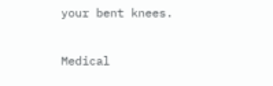your bent knees.

Medical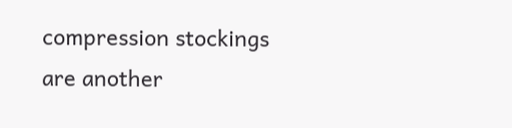compression stockings are another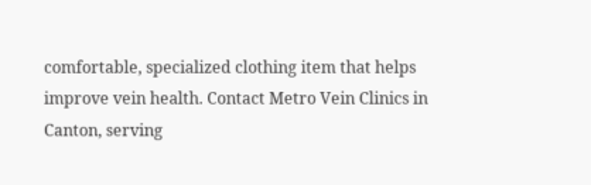comfortable, specialized clothing item that helps improve vein health. Contact Metro Vein Clinics in Canton, serving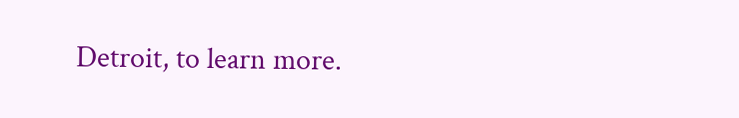Detroit, to learn more.